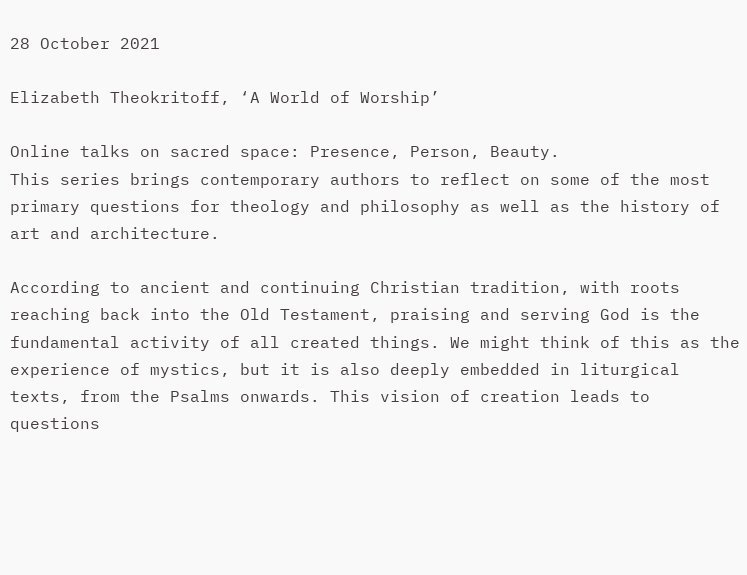28 October 2021

Elizabeth Theokritoff, ‘A World of Worship’

Online talks on sacred space: Presence, Person, Beauty.
This series brings contemporary authors to reflect on some of the most primary questions for theology and philosophy as well as the history of art and architecture.

According to ancient and continuing Christian tradition, with roots reaching back into the Old Testament, praising and serving God is the fundamental activity of all created things. We might think of this as the experience of mystics, but it is also deeply embedded in liturgical texts, from the Psalms onwards. This vision of creation leads to questions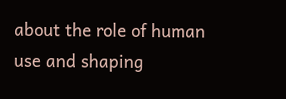about the role of human use and shaping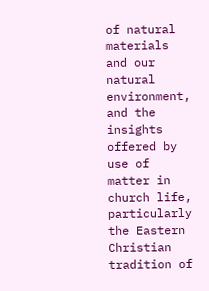of natural materials and our natural environment, and the insights offered by use of matter in church life, particularly the Eastern Christian tradition of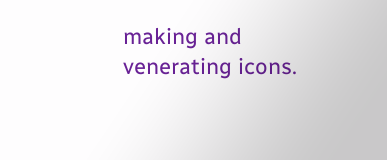making and venerating icons.